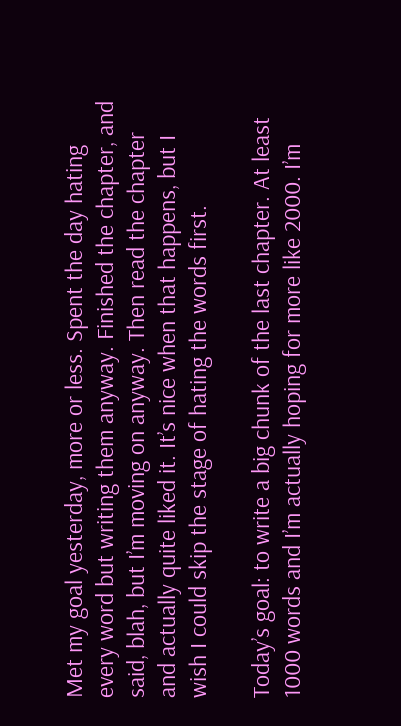Met my goal yesterday, more or less. Spent the day hating every word but writing them anyway. Finished the chapter, and said, blah, but I’m moving on anyway. Then read the chapter and actually quite liked it. It’s nice when that happens, but I wish I could skip the stage of hating the words first.

Today’s goal: to write a big chunk of the last chapter. At least 1000 words and I’m actually hoping for more like 2000. I’m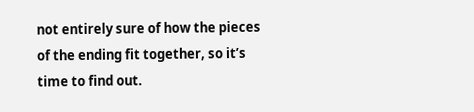not entirely sure of how the pieces of the ending fit together, so it’s time to find out.